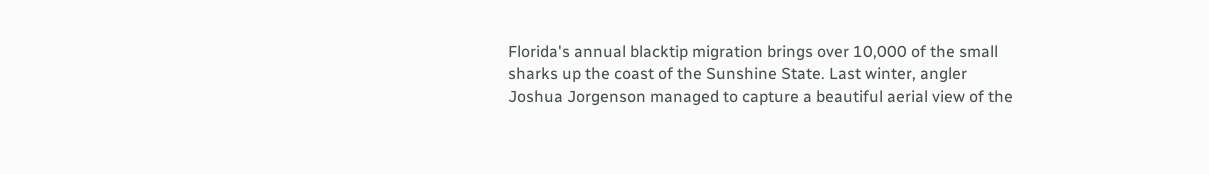Florida's annual blacktip migration brings over 10,000 of the small sharks up the coast of the Sunshine State. Last winter, angler Joshua Jorgenson managed to capture a beautiful aerial view of the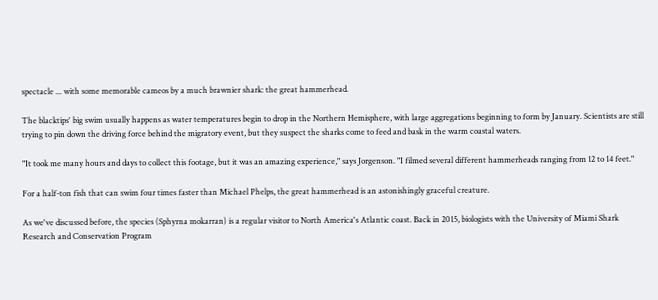spectacle ... with some memorable cameos by a much brawnier shark: the great hammerhead.

The blacktips' big swim usually happens as water temperatures begin to drop in the Northern Hemisphere, with large aggregations beginning to form by January. Scientists are still trying to pin down the driving force behind the migratory event, but they suspect the sharks come to feed and bask in the warm coastal waters.

"It took me many hours and days to collect this footage, but it was an amazing experience," says Jorgenson. "I filmed several different hammerheads ranging from 12 to 14 feet."

For a half-ton fish that can swim four times faster than Michael Phelps, the great hammerhead is an astonishingly graceful creature.

As we've discussed before, the species (Sphyrna mokarran) is a regular visitor to North America's Atlantic coast. Back in 2015, biologists with the University of Miami Shark Research and Conservation Program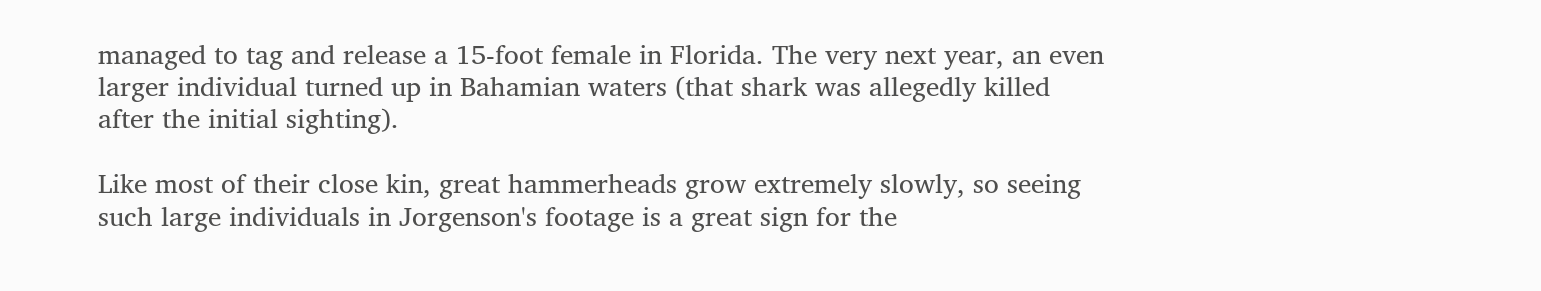managed to tag and release a 15-foot female in Florida. The very next year, an even larger individual turned up in Bahamian waters (that shark was allegedly killed after the initial sighting).

Like most of their close kin, great hammerheads grow extremely slowly, so seeing such large individuals in Jorgenson's footage is a great sign for the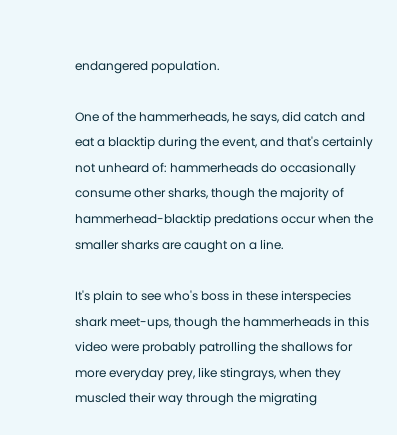endangered population.

One of the hammerheads, he says, did catch and eat a blacktip during the event, and that's certainly not unheard of: hammerheads do occasionally consume other sharks, though the majority of hammerhead-blacktip predations occur when the smaller sharks are caught on a line.

It's plain to see who's boss in these interspecies shark meet-ups, though the hammerheads in this video were probably patrolling the shallows for more everyday prey, like stingrays, when they muscled their way through the migrating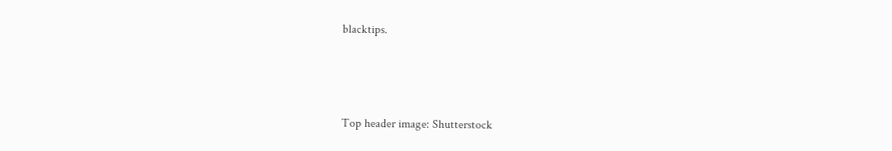blacktips.



Top header image: Shutterstock